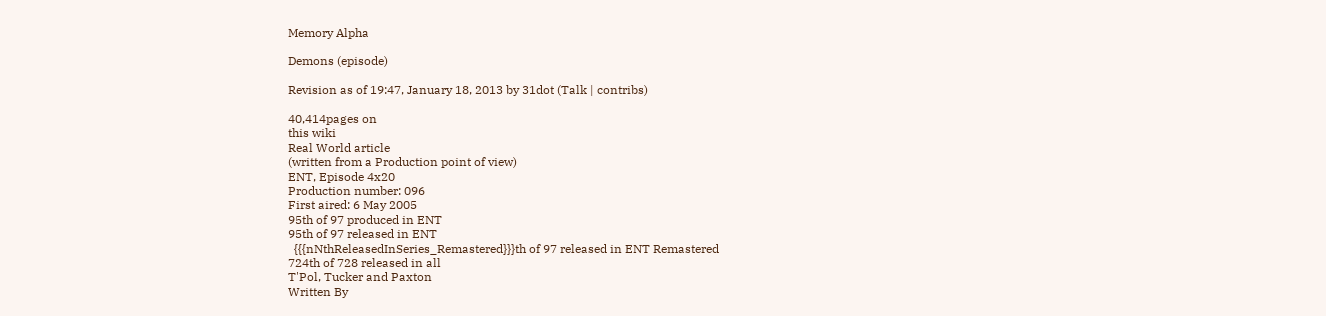Memory Alpha

Demons (episode)

Revision as of 19:47, January 18, 2013 by 31dot (Talk | contribs)

40,414pages on
this wiki
Real World article
(written from a Production point of view)
ENT, Episode 4x20
Production number: 096
First aired: 6 May 2005
95th of 97 produced in ENT
95th of 97 released in ENT
  {{{nNthReleasedInSeries_Remastered}}}th of 97 released in ENT Remastered
724th of 728 released in all
T'Pol, Tucker and Paxton
Written By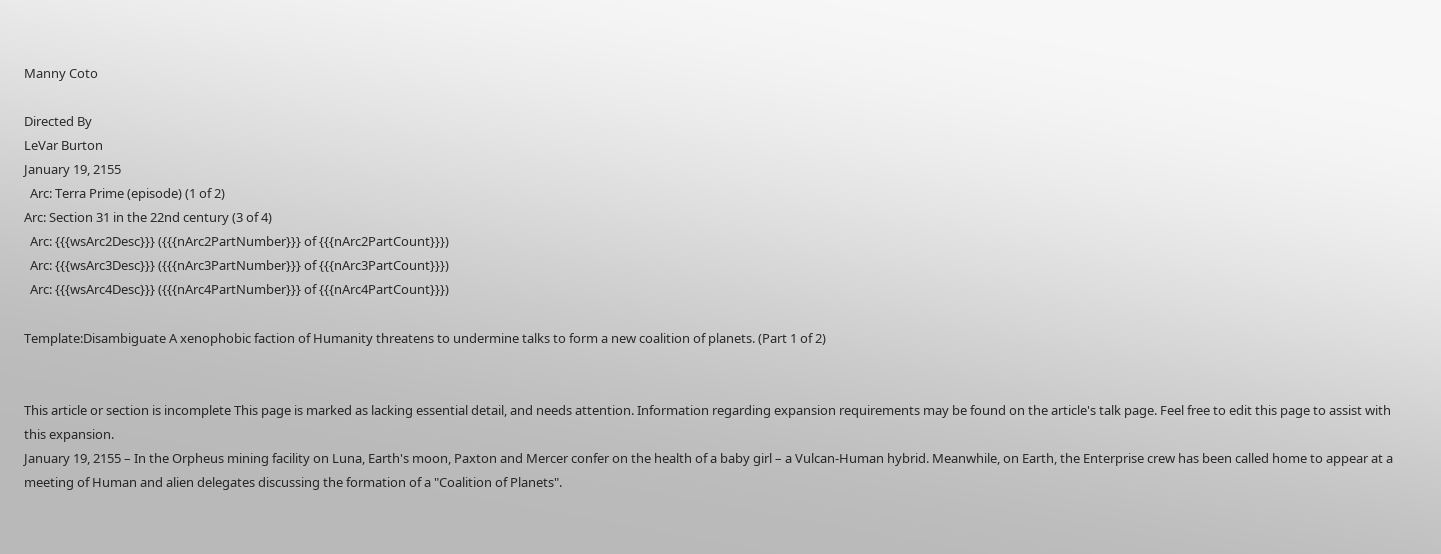Manny Coto

Directed By
LeVar Burton
January 19, 2155
  Arc: Terra Prime (episode) (1 of 2)
Arc: Section 31 in the 22nd century (3 of 4)
  Arc: {{{wsArc2Desc}}} ({{{nArc2PartNumber}}} of {{{nArc2PartCount}}})
  Arc: {{{wsArc3Desc}}} ({{{nArc3PartNumber}}} of {{{nArc3PartCount}}})
  Arc: {{{wsArc4Desc}}} ({{{nArc4PartNumber}}} of {{{nArc4PartCount}}})

Template:Disambiguate A xenophobic faction of Humanity threatens to undermine talks to form a new coalition of planets. (Part 1 of 2)


This article or section is incomplete This page is marked as lacking essential detail, and needs attention. Information regarding expansion requirements may be found on the article's talk page. Feel free to edit this page to assist with this expansion.
January 19, 2155 – In the Orpheus mining facility on Luna, Earth's moon, Paxton and Mercer confer on the health of a baby girl – a Vulcan-Human hybrid. Meanwhile, on Earth, the Enterprise crew has been called home to appear at a meeting of Human and alien delegates discussing the formation of a "Coalition of Planets".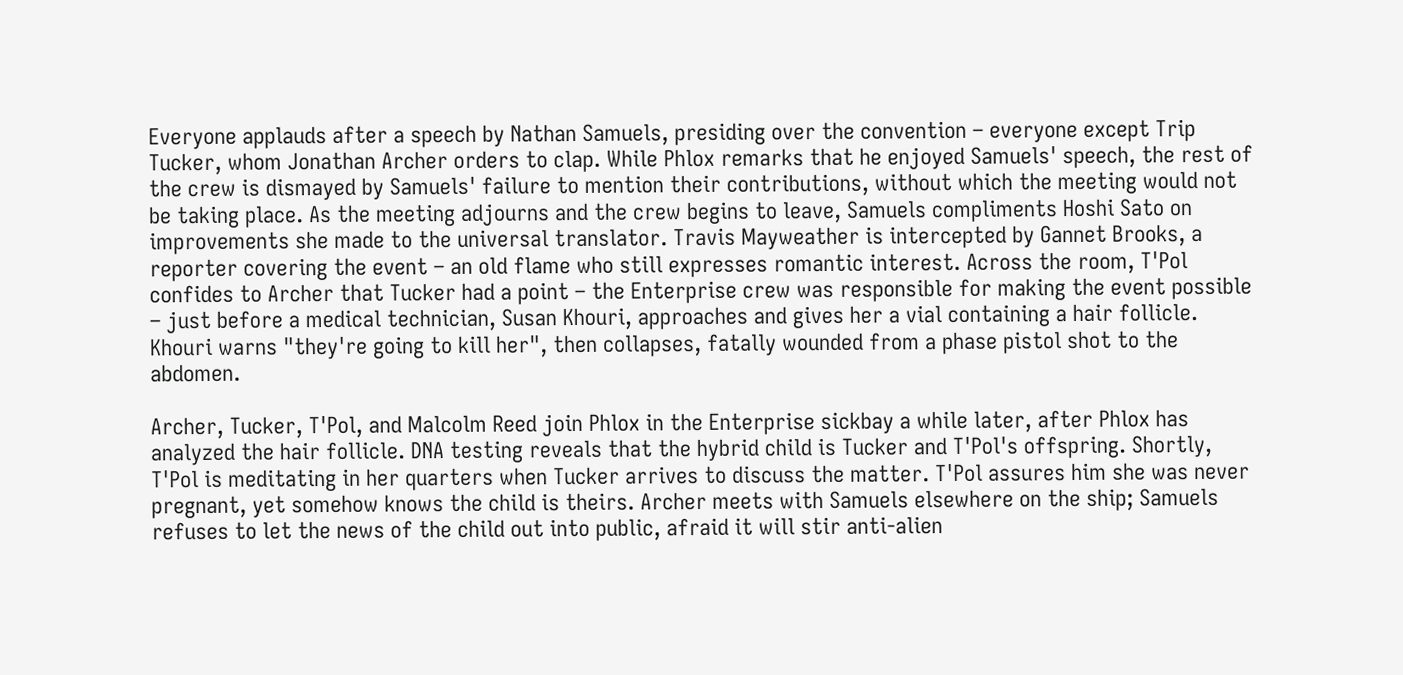Everyone applauds after a speech by Nathan Samuels, presiding over the convention – everyone except Trip Tucker, whom Jonathan Archer orders to clap. While Phlox remarks that he enjoyed Samuels' speech, the rest of the crew is dismayed by Samuels' failure to mention their contributions, without which the meeting would not be taking place. As the meeting adjourns and the crew begins to leave, Samuels compliments Hoshi Sato on improvements she made to the universal translator. Travis Mayweather is intercepted by Gannet Brooks, a reporter covering the event – an old flame who still expresses romantic interest. Across the room, T'Pol confides to Archer that Tucker had a point – the Enterprise crew was responsible for making the event possible – just before a medical technician, Susan Khouri, approaches and gives her a vial containing a hair follicle. Khouri warns "they're going to kill her", then collapses, fatally wounded from a phase pistol shot to the abdomen.

Archer, Tucker, T'Pol, and Malcolm Reed join Phlox in the Enterprise sickbay a while later, after Phlox has analyzed the hair follicle. DNA testing reveals that the hybrid child is Tucker and T'Pol's offspring. Shortly, T'Pol is meditating in her quarters when Tucker arrives to discuss the matter. T'Pol assures him she was never pregnant, yet somehow knows the child is theirs. Archer meets with Samuels elsewhere on the ship; Samuels refuses to let the news of the child out into public, afraid it will stir anti-alien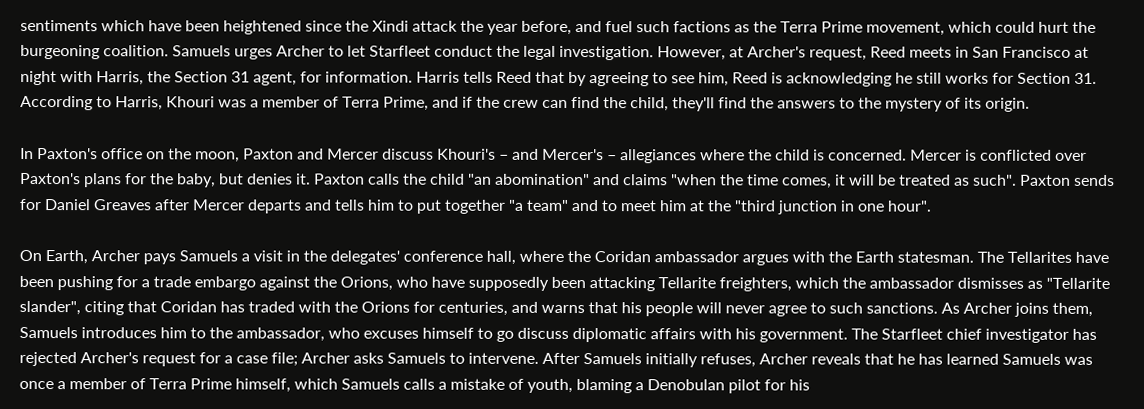sentiments which have been heightened since the Xindi attack the year before, and fuel such factions as the Terra Prime movement, which could hurt the burgeoning coalition. Samuels urges Archer to let Starfleet conduct the legal investigation. However, at Archer's request, Reed meets in San Francisco at night with Harris, the Section 31 agent, for information. Harris tells Reed that by agreeing to see him, Reed is acknowledging he still works for Section 31. According to Harris, Khouri was a member of Terra Prime, and if the crew can find the child, they'll find the answers to the mystery of its origin.

In Paxton's office on the moon, Paxton and Mercer discuss Khouri's – and Mercer's – allegiances where the child is concerned. Mercer is conflicted over Paxton's plans for the baby, but denies it. Paxton calls the child "an abomination" and claims "when the time comes, it will be treated as such". Paxton sends for Daniel Greaves after Mercer departs and tells him to put together "a team" and to meet him at the "third junction in one hour".

On Earth, Archer pays Samuels a visit in the delegates' conference hall, where the Coridan ambassador argues with the Earth statesman. The Tellarites have been pushing for a trade embargo against the Orions, who have supposedly been attacking Tellarite freighters, which the ambassador dismisses as "Tellarite slander", citing that Coridan has traded with the Orions for centuries, and warns that his people will never agree to such sanctions. As Archer joins them, Samuels introduces him to the ambassador, who excuses himself to go discuss diplomatic affairs with his government. The Starfleet chief investigator has rejected Archer's request for a case file; Archer asks Samuels to intervene. After Samuels initially refuses, Archer reveals that he has learned Samuels was once a member of Terra Prime himself, which Samuels calls a mistake of youth, blaming a Denobulan pilot for his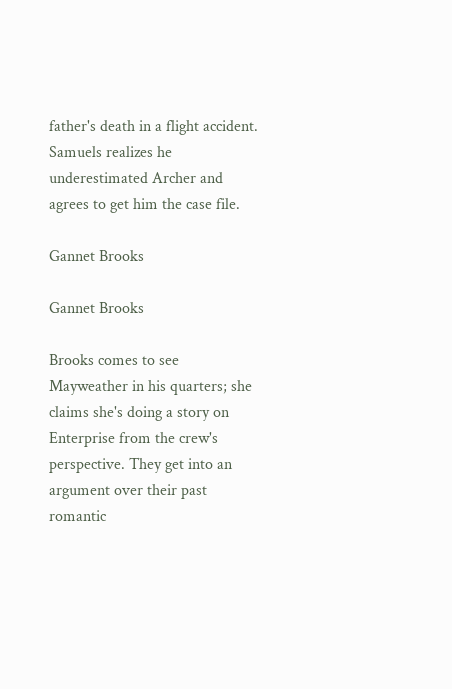father's death in a flight accident. Samuels realizes he underestimated Archer and agrees to get him the case file.

Gannet Brooks

Gannet Brooks

Brooks comes to see Mayweather in his quarters; she claims she's doing a story on Enterprise from the crew's perspective. They get into an argument over their past romantic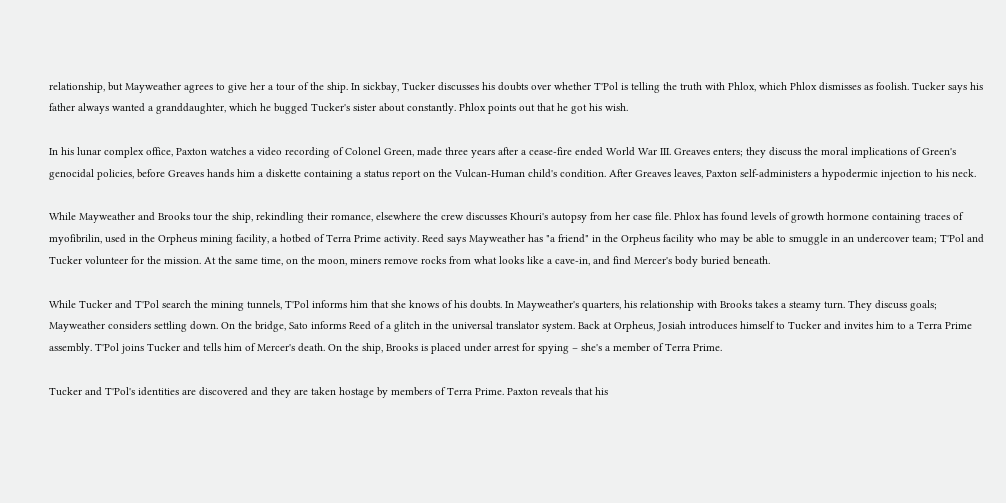relationship, but Mayweather agrees to give her a tour of the ship. In sickbay, Tucker discusses his doubts over whether T'Pol is telling the truth with Phlox, which Phlox dismisses as foolish. Tucker says his father always wanted a granddaughter, which he bugged Tucker's sister about constantly. Phlox points out that he got his wish.

In his lunar complex office, Paxton watches a video recording of Colonel Green, made three years after a cease-fire ended World War III. Greaves enters; they discuss the moral implications of Green's genocidal policies, before Greaves hands him a diskette containing a status report on the Vulcan-Human child's condition. After Greaves leaves, Paxton self-administers a hypodermic injection to his neck.

While Mayweather and Brooks tour the ship, rekindling their romance, elsewhere the crew discusses Khouri's autopsy from her case file. Phlox has found levels of growth hormone containing traces of myofibrilin, used in the Orpheus mining facility, a hotbed of Terra Prime activity. Reed says Mayweather has "a friend" in the Orpheus facility who may be able to smuggle in an undercover team; T'Pol and Tucker volunteer for the mission. At the same time, on the moon, miners remove rocks from what looks like a cave-in, and find Mercer's body buried beneath.

While Tucker and T'Pol search the mining tunnels, T'Pol informs him that she knows of his doubts. In Mayweather's quarters, his relationship with Brooks takes a steamy turn. They discuss goals; Mayweather considers settling down. On the bridge, Sato informs Reed of a glitch in the universal translator system. Back at Orpheus, Josiah introduces himself to Tucker and invites him to a Terra Prime assembly. T'Pol joins Tucker and tells him of Mercer's death. On the ship, Brooks is placed under arrest for spying – she's a member of Terra Prime.

Tucker and T'Pol's identities are discovered and they are taken hostage by members of Terra Prime. Paxton reveals that his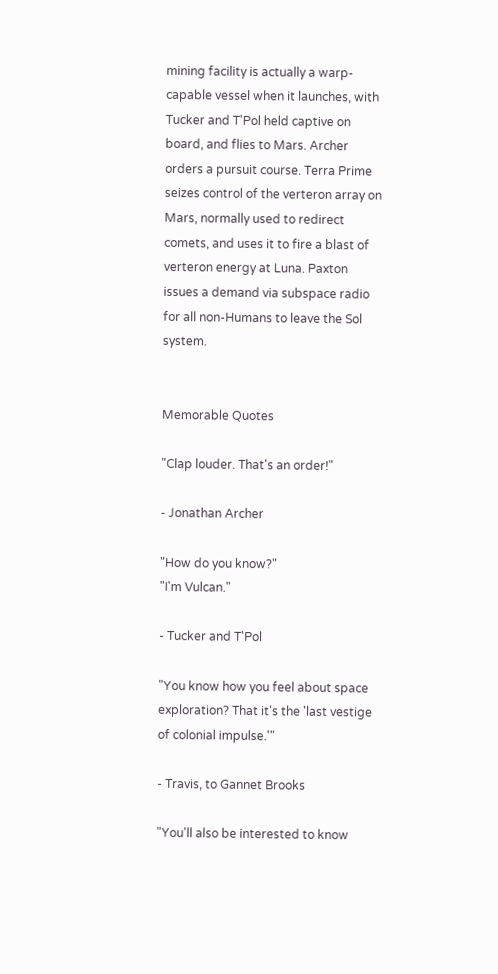mining facility is actually a warp-capable vessel when it launches, with Tucker and T'Pol held captive on board, and flies to Mars. Archer orders a pursuit course. Terra Prime seizes control of the verteron array on Mars, normally used to redirect comets, and uses it to fire a blast of verteron energy at Luna. Paxton issues a demand via subspace radio for all non-Humans to leave the Sol system.


Memorable Quotes

"Clap louder. That's an order!"

- Jonathan Archer

"How do you know?"
"I'm Vulcan."

- Tucker and T'Pol

"You know how you feel about space exploration? That it's the 'last vestige of colonial impulse.'"

- Travis, to Gannet Brooks

"You'll also be interested to know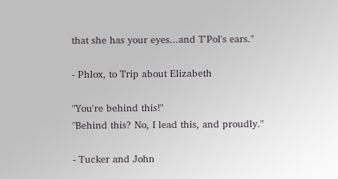that she has your eyes...and T'Pol's ears."

- Phlox, to Trip about Elizabeth

"You're behind this!"
"Behind this? No, I lead this, and proudly."

- Tucker and John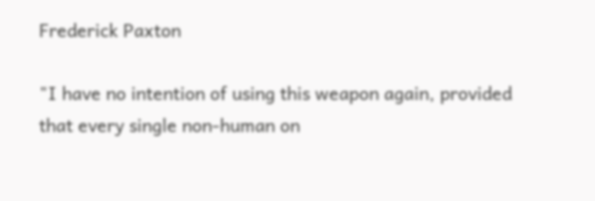Frederick Paxton

"I have no intention of using this weapon again, provided that every single non-human on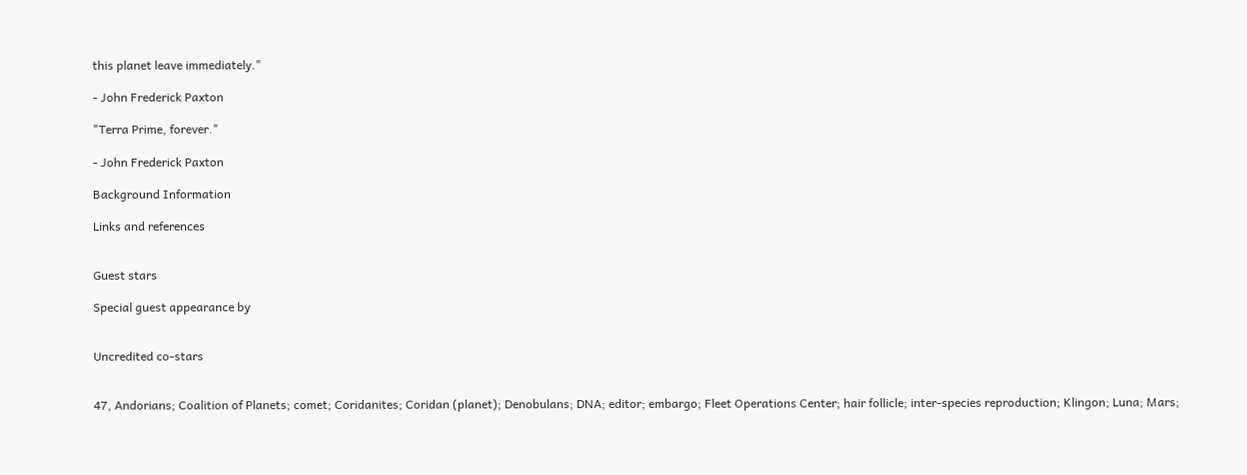this planet leave immediately."

- John Frederick Paxton

"Terra Prime, forever."

- John Frederick Paxton

Background Information

Links and references


Guest stars

Special guest appearance by


Uncredited co-stars


47, Andorians; Coalition of Planets; comet; Coridanites; Coridan (planet); Denobulans; DNA; editor; embargo; Fleet Operations Center; hair follicle; inter-species reproduction; Klingon; Luna; Mars;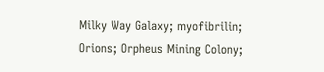Milky Way Galaxy; myofibrilin; Orions; Orpheus Mining Colony;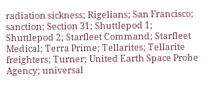radiation sickness; Rigelians; San Francisco; sanction; Section 31; Shuttlepod 1; Shuttlepod 2; Starfleet Command; Starfleet Medical; Terra Prime; Tellarites; Tellarite freighters; Turner; United Earth Space Probe Agency; universal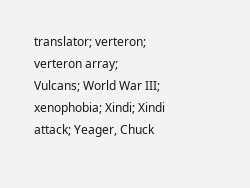translator; verteron; verteron array; Vulcans; World War III; xenophobia; Xindi; Xindi attack; Yeager, Chuck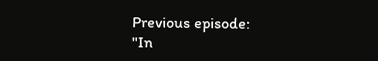Previous episode:
"In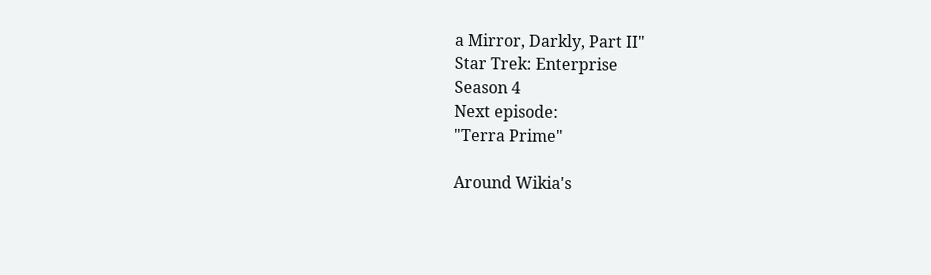a Mirror, Darkly, Part II"
Star Trek: Enterprise
Season 4
Next episode:
"Terra Prime"

Around Wikia's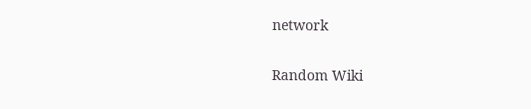network

Random Wiki